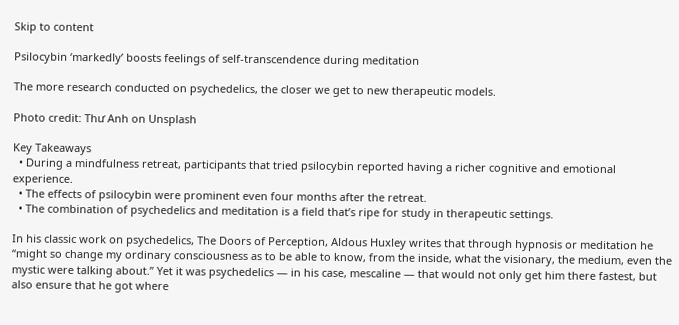Skip to content

Psilocybin ‘markedly’ boosts feelings of self-transcendence during meditation

The more research conducted on psychedelics, the closer we get to new therapeutic models.

Photo credit: Thư Anh on Unsplash

Key Takeaways
  • During a mindfulness retreat, participants that tried psilocybin reported having a richer cognitive and emotional experience.
  • The effects of psilocybin were prominent even four months after the retreat.
  • The combination of psychedelics and meditation is a field that’s ripe for study in therapeutic settings.

In his classic work on psychedelics, The Doors of Perception, Aldous Huxley writes that through hypnosis or meditation he “might so change my ordinary consciousness as to be able to know, from the inside, what the visionary, the medium, even the mystic were talking about.” Yet it was psychedelics — in his case, mescaline — that would not only get him there fastest, but also ensure that he got where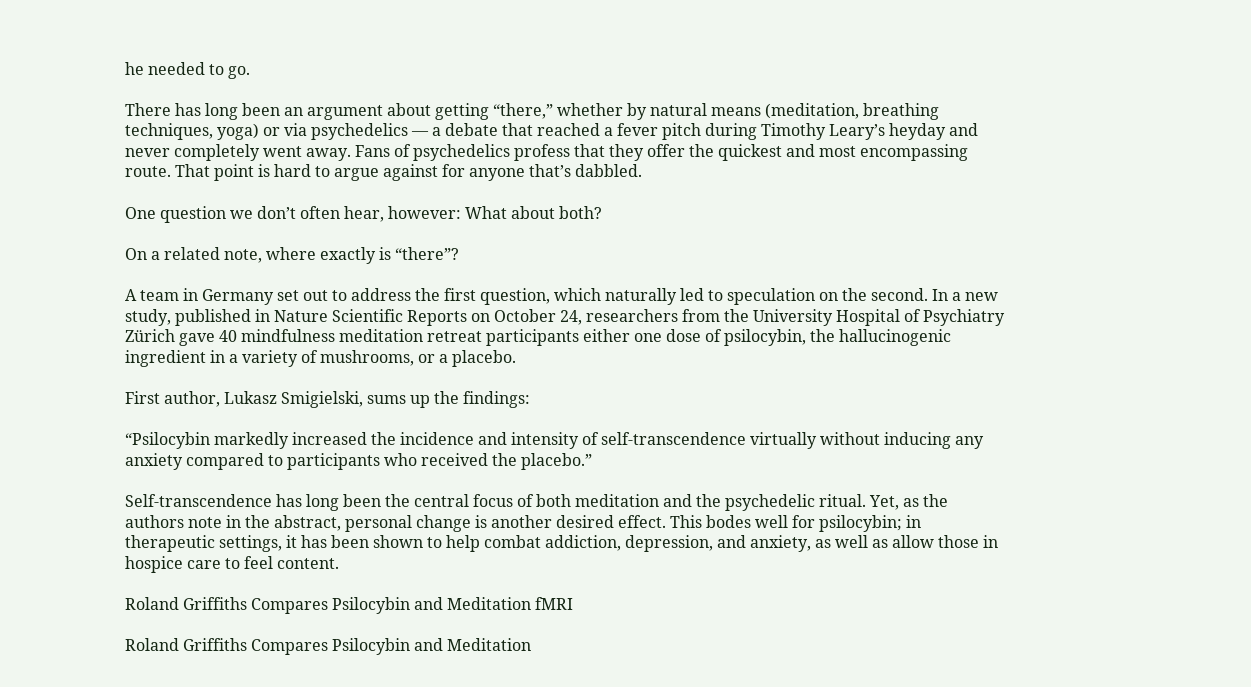he needed to go.

There has long been an argument about getting “there,” whether by natural means (meditation, breathing techniques, yoga) or via psychedelics — a debate that reached a fever pitch during Timothy Leary’s heyday and never completely went away. Fans of psychedelics profess that they offer the quickest and most encompassing route. That point is hard to argue against for anyone that’s dabbled.

One question we don’t often hear, however: What about both?

On a related note, where exactly is “there”?

A team in Germany set out to address the first question, which naturally led to speculation on the second. In a new study, published in Nature Scientific Reports on October 24, researchers from the University Hospital of Psychiatry Zürich gave 40 mindfulness meditation retreat participants either one dose of psilocybin, the hallucinogenic ingredient in a variety of mushrooms, or a placebo.

First author, Lukasz Smigielski, sums up the findings:

“Psilocybin markedly increased the incidence and intensity of self-transcendence virtually without inducing any anxiety compared to participants who received the placebo.”

Self-transcendence has long been the central focus of both meditation and the psychedelic ritual. Yet, as the authors note in the abstract, personal change is another desired effect. This bodes well for psilocybin; in therapeutic settings, it has been shown to help combat addiction, depression, and anxiety, as well as allow those in hospice care to feel content.

Roland Griffiths Compares Psilocybin and Meditation fMRI

Roland Griffiths Compares Psilocybin and Meditation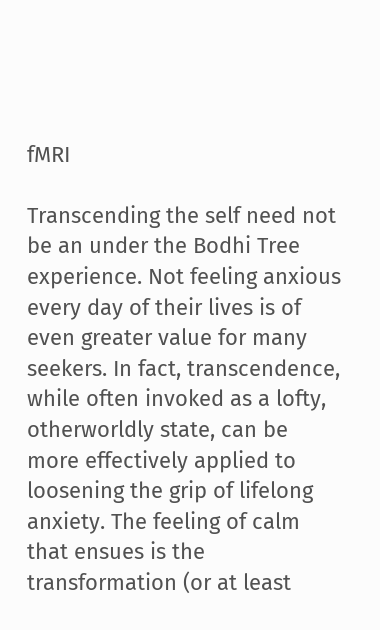fMRI

Transcending the self need not be an under the Bodhi Tree experience. Not feeling anxious every day of their lives is of even greater value for many seekers. In fact, transcendence, while often invoked as a lofty, otherworldly state, can be more effectively applied to loosening the grip of lifelong anxiety. The feeling of calm that ensues is the transformation (or at least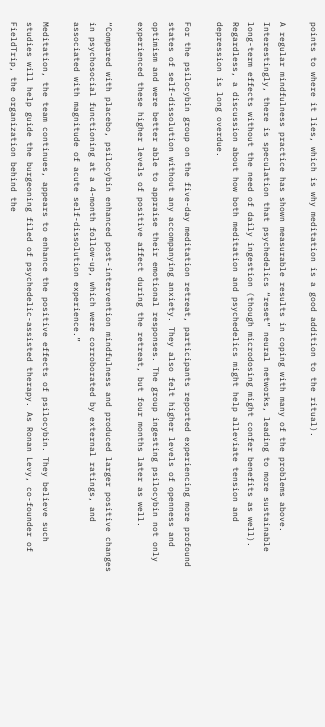points to where it lies, which is why meditation is a good addition to the ritual).

A regular mindfulness practice has shown measurable results in coping with many of the problems above. Interestingly, there is speculation that psychedelics “reset” neural networks, leading to more sustainable long-term effects without the need of daily ingestion (though microdosing might confer benefits as well). Regardless, a discussion about how both meditation and psychedelics might help alleviate tension and depression is long overdue.

For the psilocybin group on the five-day meditation retreat, participants reported experiencing more profound states of self-dissolution without any accompanying anxiety. They also felt higher levels of openness and optimism and were better able to appraise their emotional responses. The group ingesting psilocybin not only experienced these higher levels of positive affect during the retreat, but four months later as well.

“Compared with placebo, psilocybin enhanced post-intervention mindfulness and produced larger positive changes in psychosocial functioning at a 4-month follow-up, which were corroborated by external ratings, and associated with magnitude of acute self-dissolution experience.”

Meditation, the team continues, appears to enhance the positive effects of psilocybin. They believe such studies will help guide the burgeoning filed of psychedelic-assisted therapy. As Ronan Levy, co-founder of FieldTrip, the organization behind the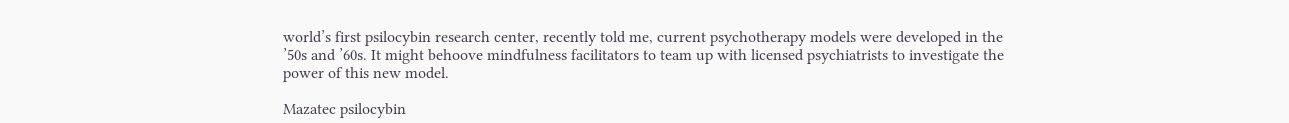world’s first psilocybin research center, recently told me, current psychotherapy models were developed in the ’50s and ’60s. It might behoove mindfulness facilitators to team up with licensed psychiatrists to investigate the power of this new model.

Mazatec psilocybin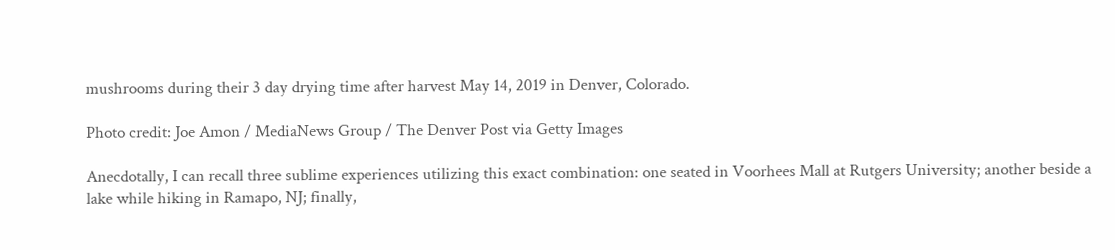mushrooms during their 3 day drying time after harvest May 14, 2019 in Denver, Colorado.

Photo credit: Joe Amon / MediaNews Group / The Denver Post via Getty Images

Anecdotally, I can recall three sublime experiences utilizing this exact combination: one seated in Voorhees Mall at Rutgers University; another beside a lake while hiking in Ramapo, NJ; finally,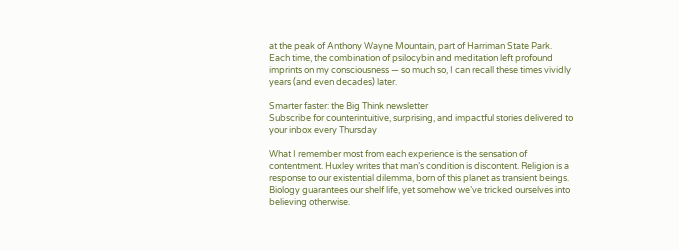at the peak of Anthony Wayne Mountain, part of Harriman State Park. Each time, the combination of psilocybin and meditation left profound imprints on my consciousness — so much so, I can recall these times vividly years (and even decades) later.

Smarter faster: the Big Think newsletter
Subscribe for counterintuitive, surprising, and impactful stories delivered to your inbox every Thursday

What I remember most from each experience is the sensation of contentment. Huxley writes that man’s condition is discontent. Religion is a response to our existential dilemma, born of this planet as transient beings. Biology guarantees our shelf life, yet somehow we’ve tricked ourselves into believing otherwise.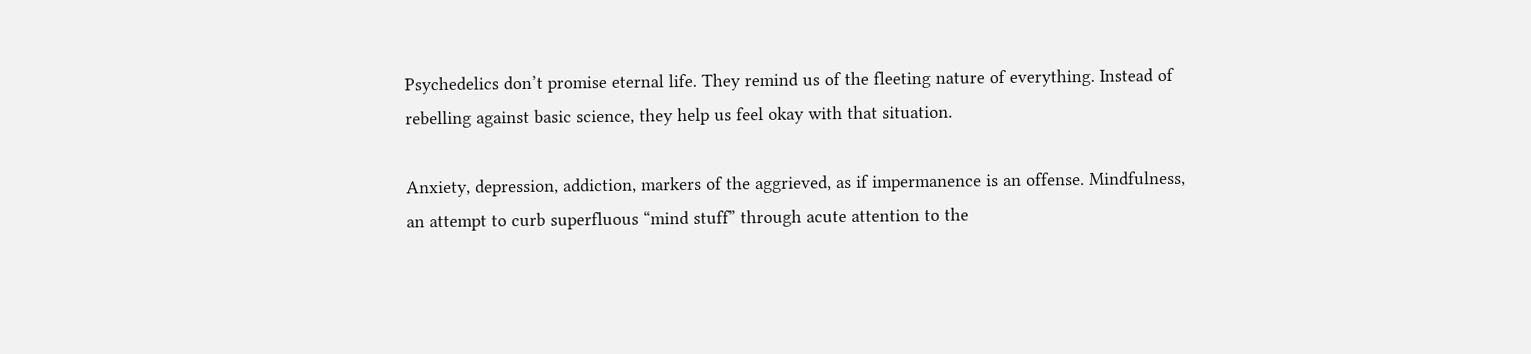Psychedelics don’t promise eternal life. They remind us of the fleeting nature of everything. Instead of rebelling against basic science, they help us feel okay with that situation.

Anxiety, depression, addiction, markers of the aggrieved, as if impermanence is an offense. Mindfulness, an attempt to curb superfluous “mind stuff” through acute attention to the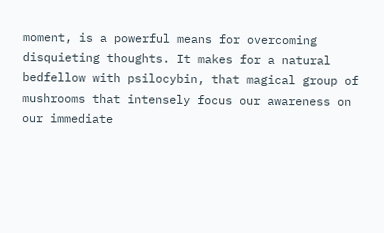moment, is a powerful means for overcoming disquieting thoughts. It makes for a natural bedfellow with psilocybin, that magical group of mushrooms that intensely focus our awareness on our immediate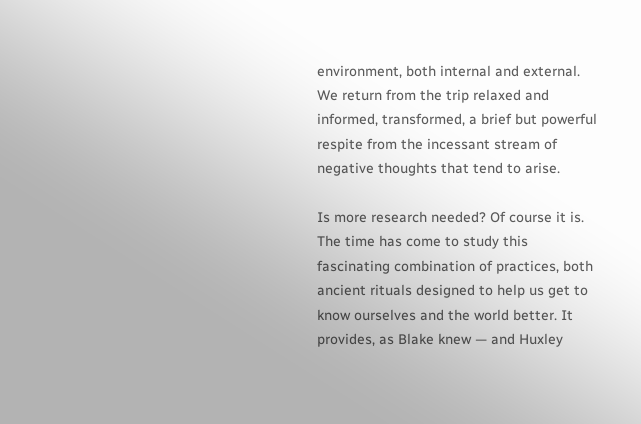environment, both internal and external. We return from the trip relaxed and informed, transformed, a brief but powerful respite from the incessant stream of negative thoughts that tend to arise.

Is more research needed? Of course it is. The time has come to study this fascinating combination of practices, both ancient rituals designed to help us get to know ourselves and the world better. It provides, as Blake knew — and Huxley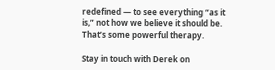redefined — to see everything “as it is,” not how we believe it should be. That’s some powerful therapy.

Stay in touch with Derek on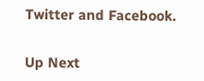Twitter and Facebook.


Up Next